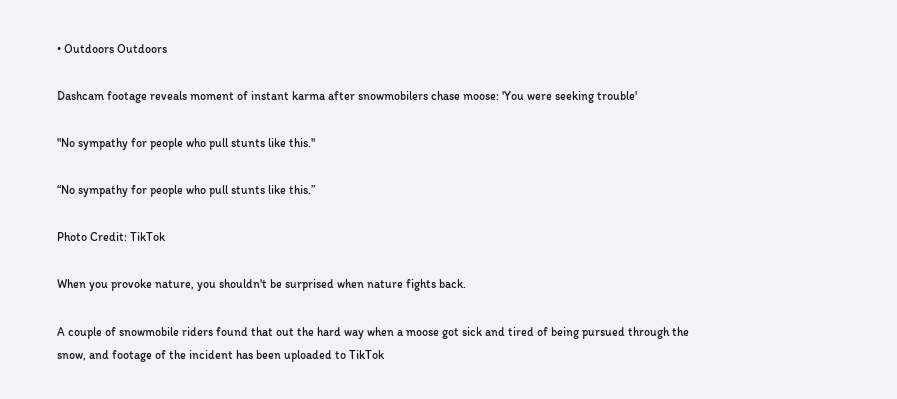• Outdoors Outdoors

Dashcam footage reveals moment of instant karma after snowmobilers chase moose: 'You were seeking trouble'

"No sympathy for people who pull stunts like this."

“No sympathy for people who pull stunts like this.”

Photo Credit: TikTok

When you provoke nature, you shouldn't be surprised when nature fights back.

A couple of snowmobile riders found that out the hard way when a moose got sick and tired of being pursued through the snow, and footage of the incident has been uploaded to TikTok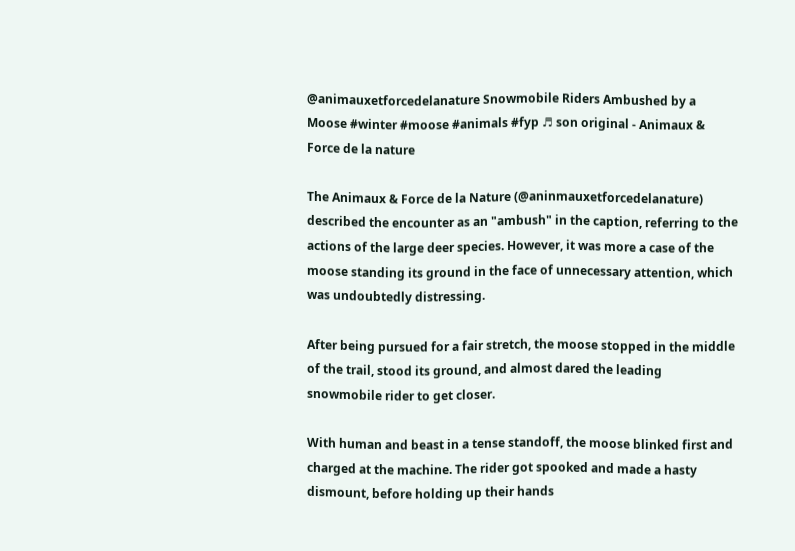@animauxetforcedelanature Snowmobile Riders Ambushed by a Moose #winter #moose #animals #fyp ♬ son original - Animaux & Force de la nature

The Animaux & Force de la Nature (@aninmauxetforcedelanature) described the encounter as an "ambush" in the caption, referring to the actions of the large deer species. However, it was more a case of the moose standing its ground in the face of unnecessary attention, which was undoubtedly distressing.

After being pursued for a fair stretch, the moose stopped in the middle of the trail, stood its ground, and almost dared the leading snowmobile rider to get closer.

With human and beast in a tense standoff, the moose blinked first and charged at the machine. The rider got spooked and made a hasty dismount, before holding up their hands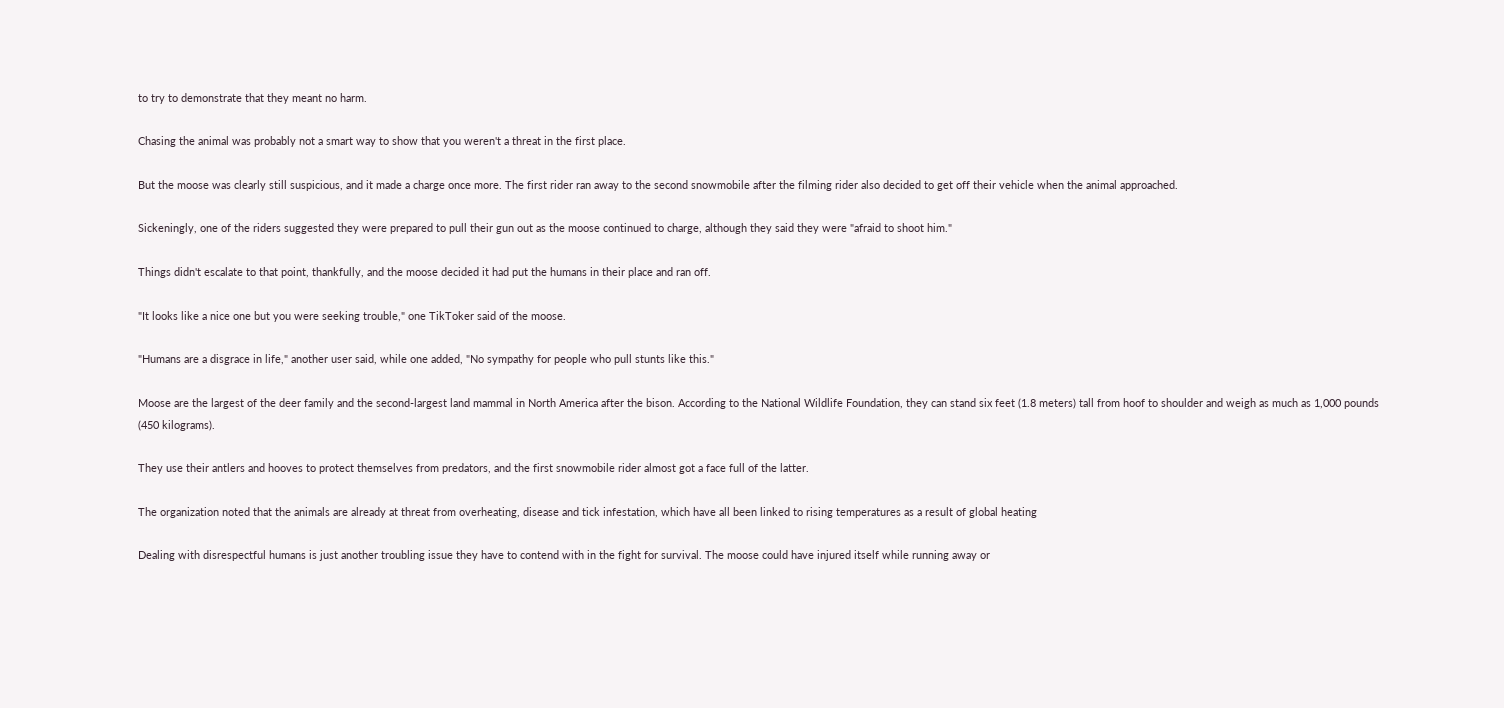to try to demonstrate that they meant no harm.

Chasing the animal was probably not a smart way to show that you weren't a threat in the first place.

But the moose was clearly still suspicious, and it made a charge once more. The first rider ran away to the second snowmobile after the filming rider also decided to get off their vehicle when the animal approached.

Sickeningly, one of the riders suggested they were prepared to pull their gun out as the moose continued to charge, although they said they were "afraid to shoot him."

Things didn't escalate to that point, thankfully, and the moose decided it had put the humans in their place and ran off.

"It looks like a nice one but you were seeking trouble," one TikToker said of the moose.

"Humans are a disgrace in life," another user said, while one added, "No sympathy for people who pull stunts like this."

Moose are the largest of the deer family and the second-largest land mammal in North America after the bison. According to the National Wildlife Foundation, they can stand six feet (1.8 meters) tall from hoof to shoulder and weigh as much as 1,000 pounds (450 kilograms).

They use their antlers and hooves to protect themselves from predators, and the first snowmobile rider almost got a face full of the latter.

The organization noted that the animals are already at threat from overheating, disease and tick infestation, which have all been linked to rising temperatures as a result of global heating

Dealing with disrespectful humans is just another troubling issue they have to contend with in the fight for survival. The moose could have injured itself while running away or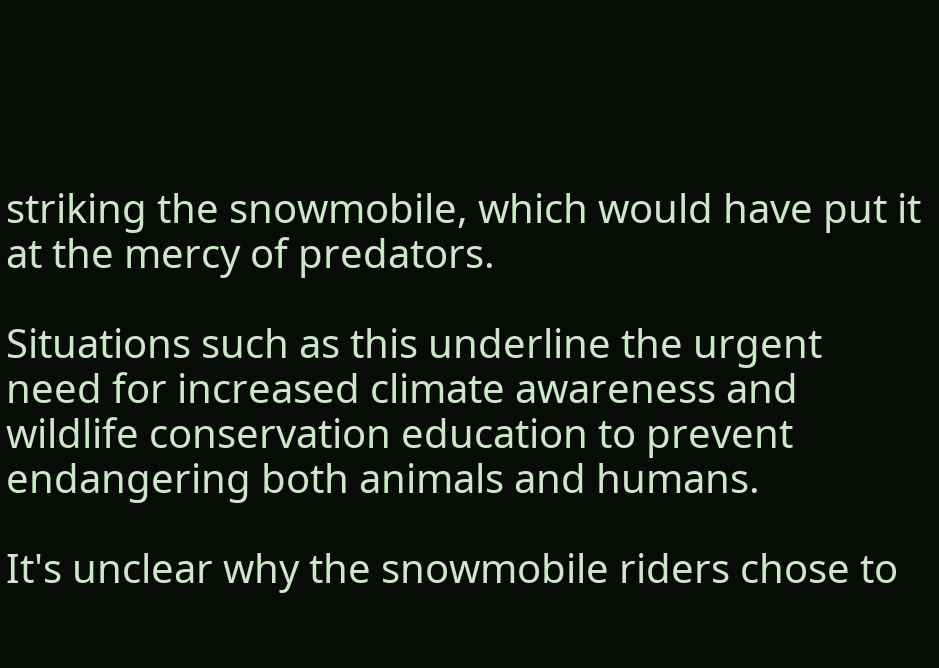striking the snowmobile, which would have put it at the mercy of predators.

Situations such as this underline the urgent need for increased climate awareness and wildlife conservation education to prevent endangering both animals and humans.

It's unclear why the snowmobile riders chose to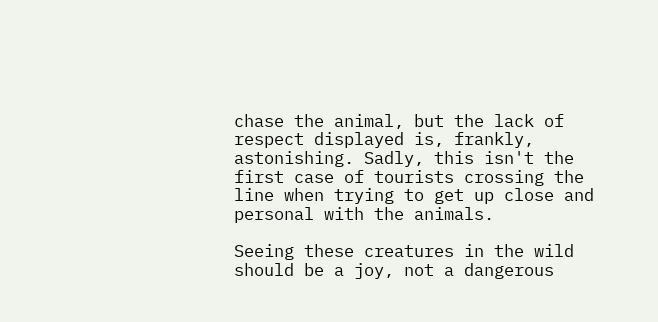chase the animal, but the lack of respect displayed is, frankly, astonishing. Sadly, this isn't the first case of tourists crossing the line when trying to get up close and personal with the animals.

Seeing these creatures in the wild should be a joy, not a dangerous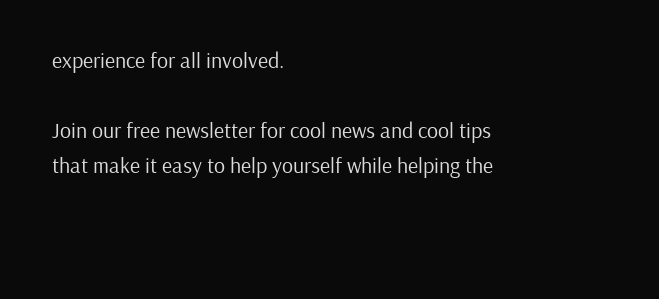experience for all involved.

Join our free newsletter for cool news and cool tips that make it easy to help yourself while helping the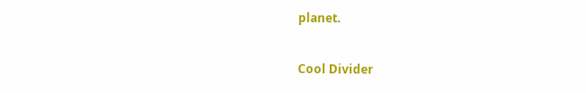planet.

Cool Divider